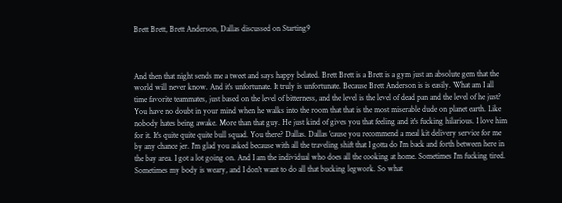Brett Brett, Brett Anderson, Dallas discussed on Starting9



And then that night sends me a tweet and says happy belated. Brett Brett is a Brett is a gym just an absolute gem that the world will never know. And it's unfortunate. It truly is unfortunate. Because Brett Anderson is is easily. What am I all time favorite teammates, just based on the level of bitterness, and the level is the level of dead pan and the level of he just? You have no doubt in your mind when he walks into the room that that is the most miserable dude on planet earth. Like nobody hates being awake. More than that guy. He just kind of gives you that feeling and it's fucking hilarious. I love him for it. It's quite quite quite bull squad. You there? Dallas. Dallas 'cause you recommend a meal kit delivery service for me by any chance jer. I'm glad you asked because with all the traveling shift that I gotta do I'm back and forth between here in the bay area. I got a lot going on. And I am the individual who does all the cooking at home. Sometimes I'm fucking tired. Sometimes my body is weary, and I don't want to do all that bucking legwork. So what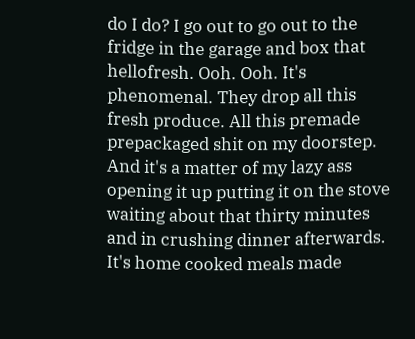do I do? I go out to go out to the fridge in the garage and box that hellofresh. Ooh. Ooh. It's phenomenal. They drop all this fresh produce. All this premade prepackaged shit on my doorstep. And it's a matter of my lazy ass opening it up putting it on the stove waiting about that thirty minutes and in crushing dinner afterwards. It's home cooked meals made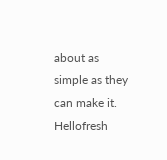about as simple as they can make it. Hellofresh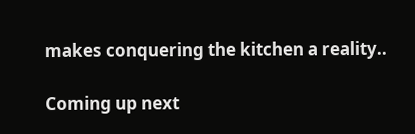makes conquering the kitchen a reality..

Coming up next